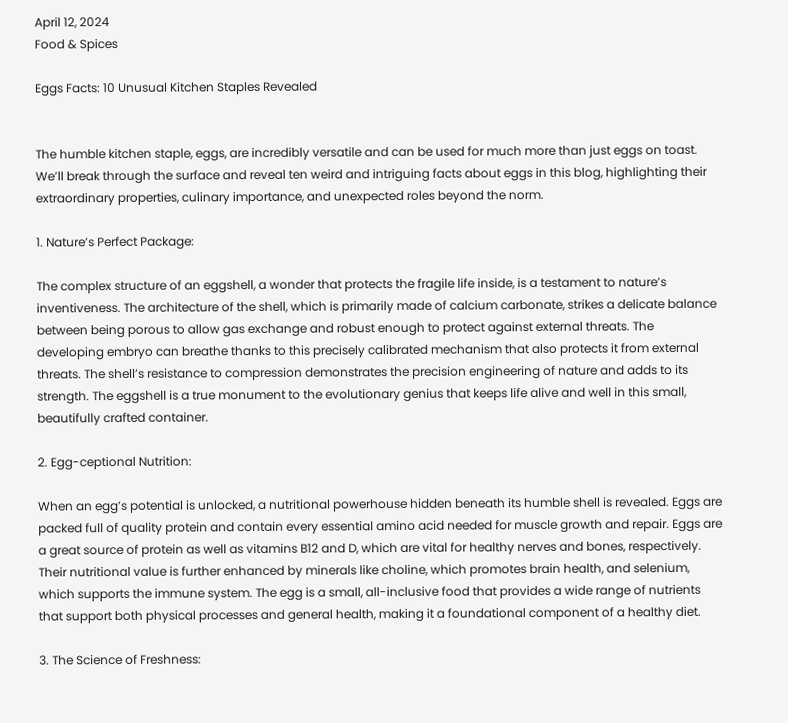April 12, 2024
Food & Spices

Eggs Facts: 10 Unusual Kitchen Staples Revealed


The humble kitchen staple, eggs, are incredibly versatile and can be used for much more than just eggs on toast. We’ll break through the surface and reveal ten weird and intriguing facts about eggs in this blog, highlighting their extraordinary properties, culinary importance, and unexpected roles beyond the norm.

1. Nature’s Perfect Package:

The complex structure of an eggshell, a wonder that protects the fragile life inside, is a testament to nature’s inventiveness. The architecture of the shell, which is primarily made of calcium carbonate, strikes a delicate balance between being porous to allow gas exchange and robust enough to protect against external threats. The developing embryo can breathe thanks to this precisely calibrated mechanism that also protects it from external threats. The shell’s resistance to compression demonstrates the precision engineering of nature and adds to its strength. The eggshell is a true monument to the evolutionary genius that keeps life alive and well in this small, beautifully crafted container.

2. Egg-ceptional Nutrition:

When an egg’s potential is unlocked, a nutritional powerhouse hidden beneath its humble shell is revealed. Eggs are packed full of quality protein and contain every essential amino acid needed for muscle growth and repair. Eggs are a great source of protein as well as vitamins B12 and D, which are vital for healthy nerves and bones, respectively. Their nutritional value is further enhanced by minerals like choline, which promotes brain health, and selenium, which supports the immune system. The egg is a small, all-inclusive food that provides a wide range of nutrients that support both physical processes and general health, making it a foundational component of a healthy diet.

3. The Science of Freshness: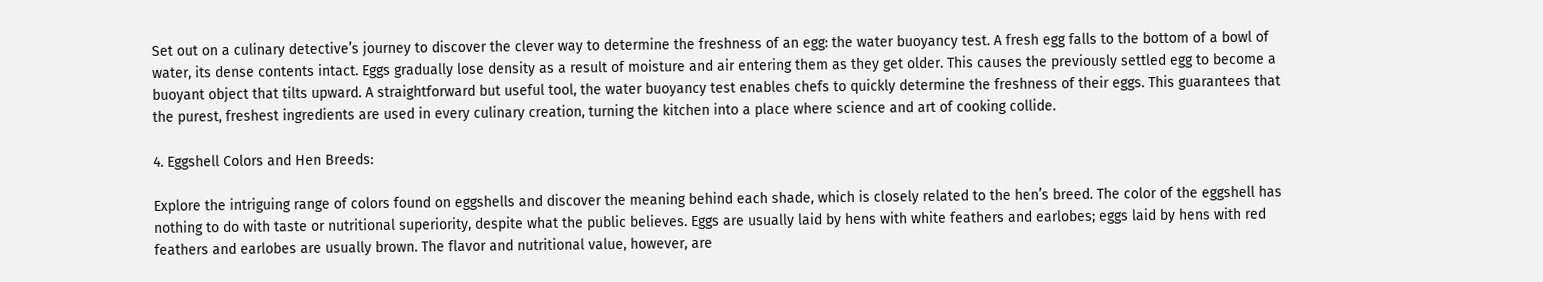Set out on a culinary detective’s journey to discover the clever way to determine the freshness of an egg: the water buoyancy test. A fresh egg falls to the bottom of a bowl of water, its dense contents intact. Eggs gradually lose density as a result of moisture and air entering them as they get older. This causes the previously settled egg to become a buoyant object that tilts upward. A straightforward but useful tool, the water buoyancy test enables chefs to quickly determine the freshness of their eggs. This guarantees that the purest, freshest ingredients are used in every culinary creation, turning the kitchen into a place where science and art of cooking collide.

4. Eggshell Colors and Hen Breeds:

Explore the intriguing range of colors found on eggshells and discover the meaning behind each shade, which is closely related to the hen’s breed. The color of the eggshell has nothing to do with taste or nutritional superiority, despite what the public believes. Eggs are usually laid by hens with white feathers and earlobes; eggs laid by hens with red feathers and earlobes are usually brown. The flavor and nutritional value, however, are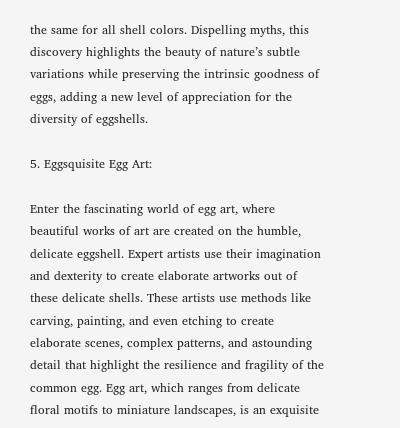the same for all shell colors. Dispelling myths, this discovery highlights the beauty of nature’s subtle variations while preserving the intrinsic goodness of eggs, adding a new level of appreciation for the diversity of eggshells.

5. Eggsquisite Egg Art:

Enter the fascinating world of egg art, where beautiful works of art are created on the humble, delicate eggshell. Expert artists use their imagination and dexterity to create elaborate artworks out of these delicate shells. These artists use methods like carving, painting, and even etching to create elaborate scenes, complex patterns, and astounding detail that highlight the resilience and fragility of the common egg. Egg art, which ranges from delicate floral motifs to miniature landscapes, is an exquisite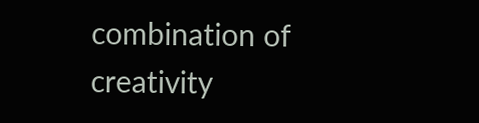combination of creativity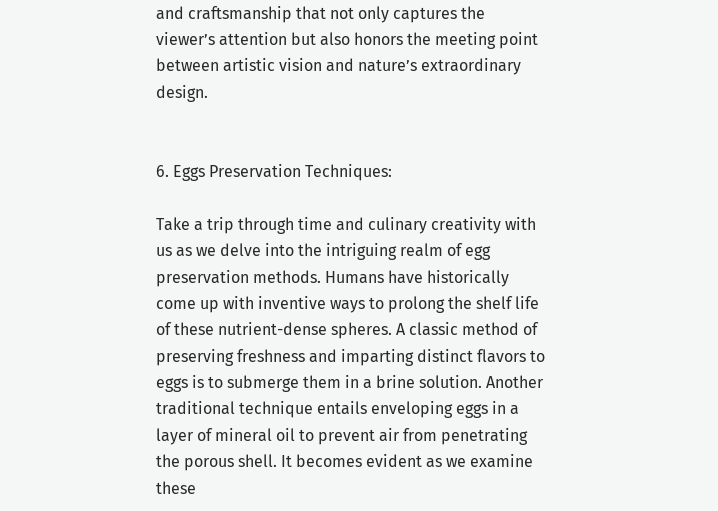and craftsmanship that not only captures the viewer’s attention but also honors the meeting point between artistic vision and nature’s extraordinary design.


6. Eggs Preservation Techniques:

Take a trip through time and culinary creativity with us as we delve into the intriguing realm of egg preservation methods. Humans have historically come up with inventive ways to prolong the shelf life of these nutrient-dense spheres. A classic method of preserving freshness and imparting distinct flavors to eggs is to submerge them in a brine solution. Another traditional technique entails enveloping eggs in a layer of mineral oil to prevent air from penetrating the porous shell. It becomes evident as we examine these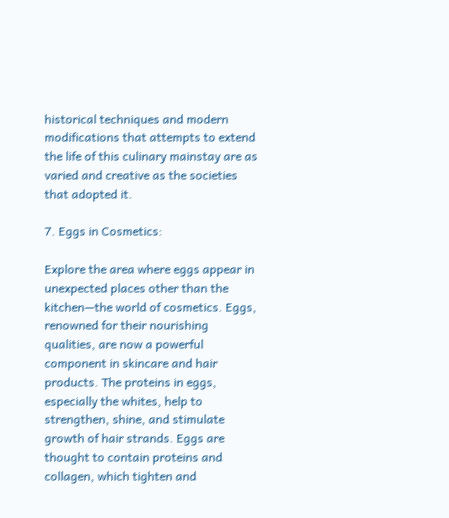historical techniques and modern modifications that attempts to extend the life of this culinary mainstay are as varied and creative as the societies that adopted it.

7. Eggs in Cosmetics:

Explore the area where eggs appear in unexpected places other than the kitchen—the world of cosmetics. Eggs, renowned for their nourishing qualities, are now a powerful component in skincare and hair products. The proteins in eggs, especially the whites, help to strengthen, shine, and stimulate growth of hair strands. Eggs are thought to contain proteins and collagen, which tighten and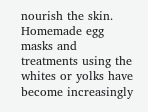nourish the skin. Homemade egg masks and treatments using the whites or yolks have become increasingly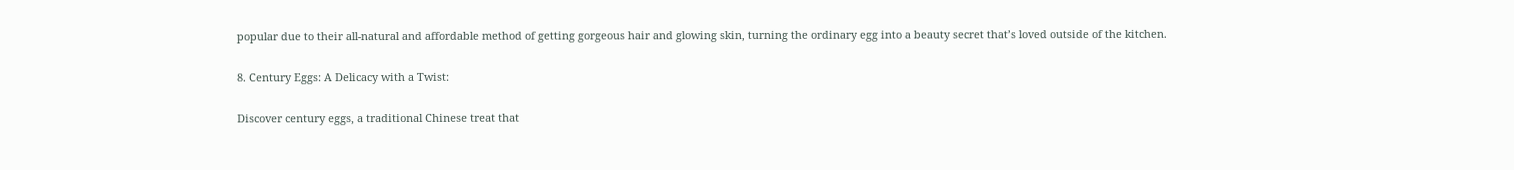popular due to their all-natural and affordable method of getting gorgeous hair and glowing skin, turning the ordinary egg into a beauty secret that’s loved outside of the kitchen.

8. Century Eggs: A Delicacy with a Twist:

Discover century eggs, a traditional Chinese treat that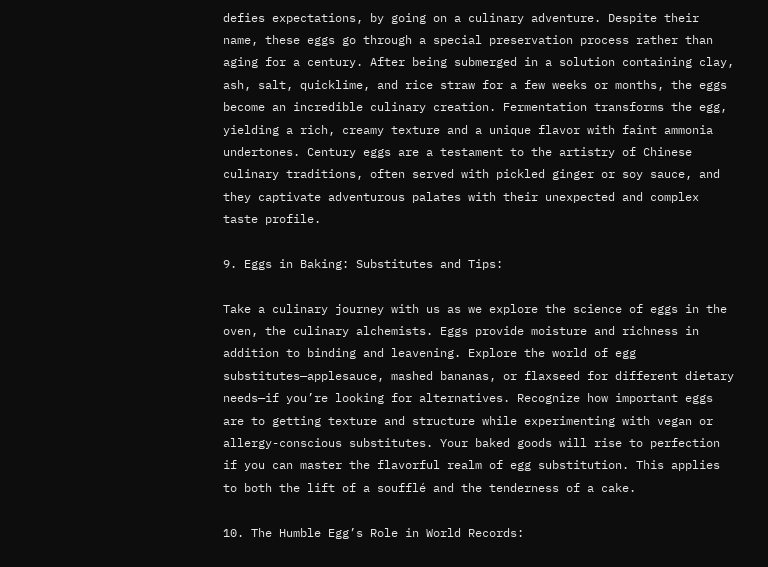defies expectations, by going on a culinary adventure. Despite their name, these eggs go through a special preservation process rather than aging for a century. After being submerged in a solution containing clay, ash, salt, quicklime, and rice straw for a few weeks or months, the eggs become an incredible culinary creation. Fermentation transforms the egg, yielding a rich, creamy texture and a unique flavor with faint ammonia undertones. Century eggs are a testament to the artistry of Chinese culinary traditions, often served with pickled ginger or soy sauce, and they captivate adventurous palates with their unexpected and complex taste profile.

9. Eggs in Baking: Substitutes and Tips:

Take a culinary journey with us as we explore the science of eggs in the oven, the culinary alchemists. Eggs provide moisture and richness in addition to binding and leavening. Explore the world of egg substitutes—applesauce, mashed bananas, or flaxseed for different dietary needs—if you’re looking for alternatives. Recognize how important eggs are to getting texture and structure while experimenting with vegan or allergy-conscious substitutes. Your baked goods will rise to perfection if you can master the flavorful realm of egg substitution. This applies to both the lift of a soufflé and the tenderness of a cake.

10. The Humble Egg’s Role in World Records: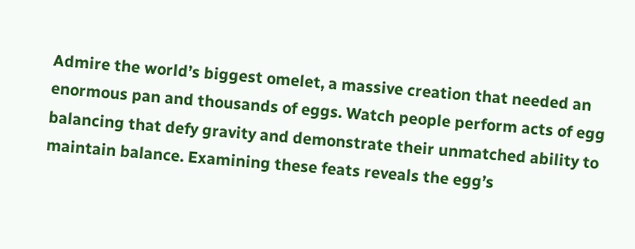Admire the world’s biggest omelet, a massive creation that needed an enormous pan and thousands of eggs. Watch people perform acts of egg balancing that defy gravity and demonstrate their unmatched ability to maintain balance. Examining these feats reveals the egg’s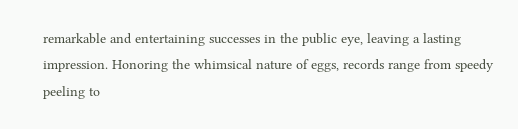remarkable and entertaining successes in the public eye, leaving a lasting impression. Honoring the whimsical nature of eggs, records range from speedy peeling to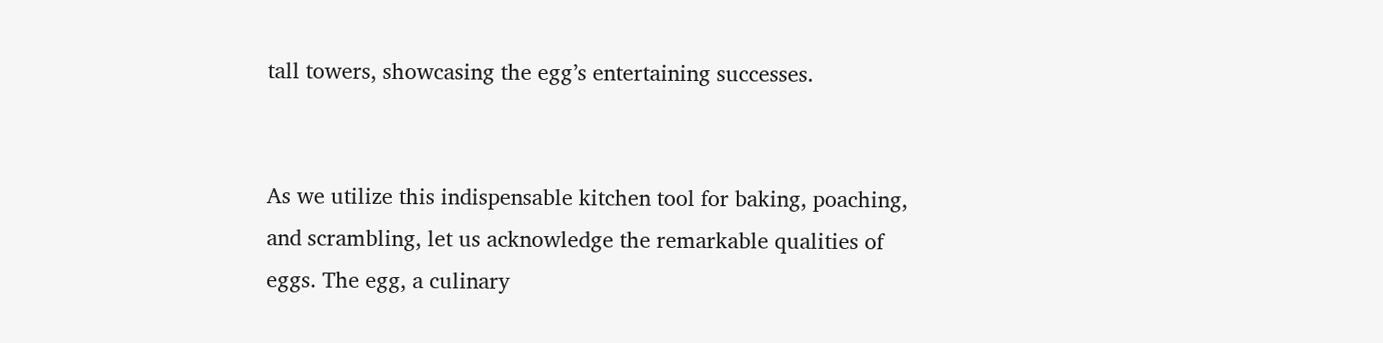tall towers, showcasing the egg’s entertaining successes.


As we utilize this indispensable kitchen tool for baking, poaching, and scrambling, let us acknowledge the remarkable qualities of eggs. The egg, a culinary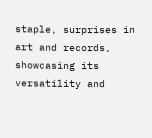staple, surprises in art and records, showcasing its versatility and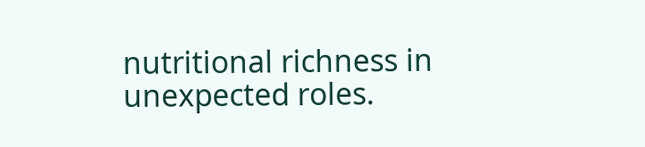nutritional richness in unexpected roles.